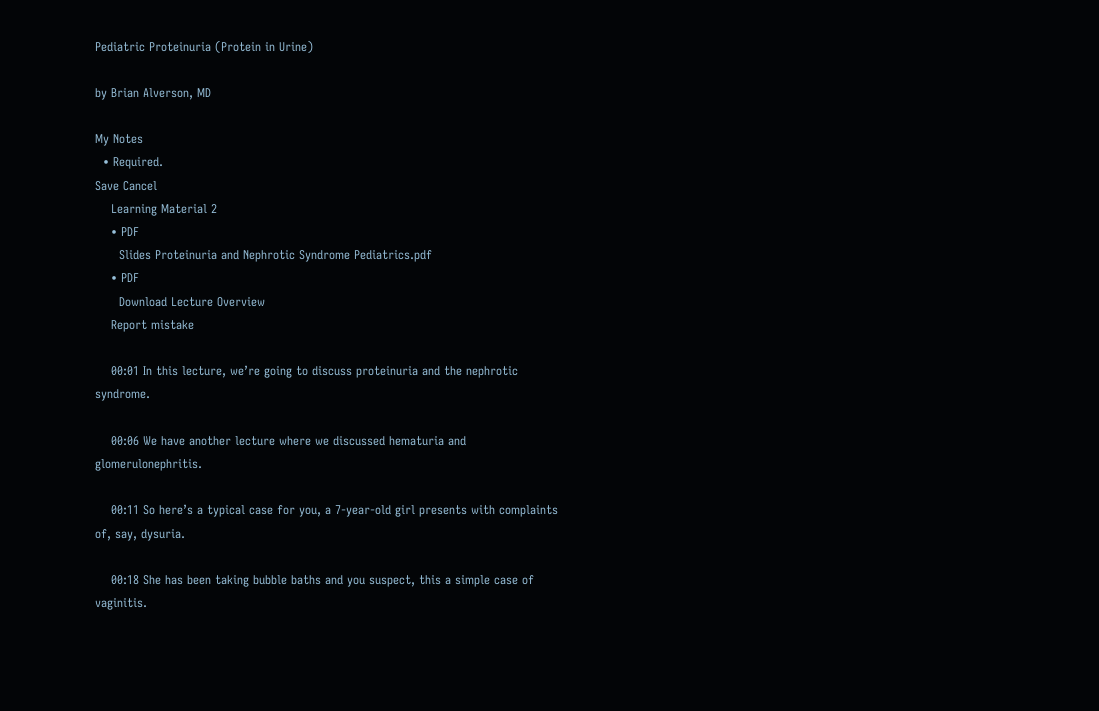Pediatric Proteinuria (Protein in Urine)

by Brian Alverson, MD

My Notes
  • Required.
Save Cancel
    Learning Material 2
    • PDF
      Slides Proteinuria and Nephrotic Syndrome Pediatrics.pdf
    • PDF
      Download Lecture Overview
    Report mistake

    00:01 In this lecture, we’re going to discuss proteinuria and the nephrotic syndrome.

    00:06 We have another lecture where we discussed hematuria and glomerulonephritis.

    00:11 So here’s a typical case for you, a 7-year-old girl presents with complaints of, say, dysuria.

    00:18 She has been taking bubble baths and you suspect, this a simple case of vaginitis.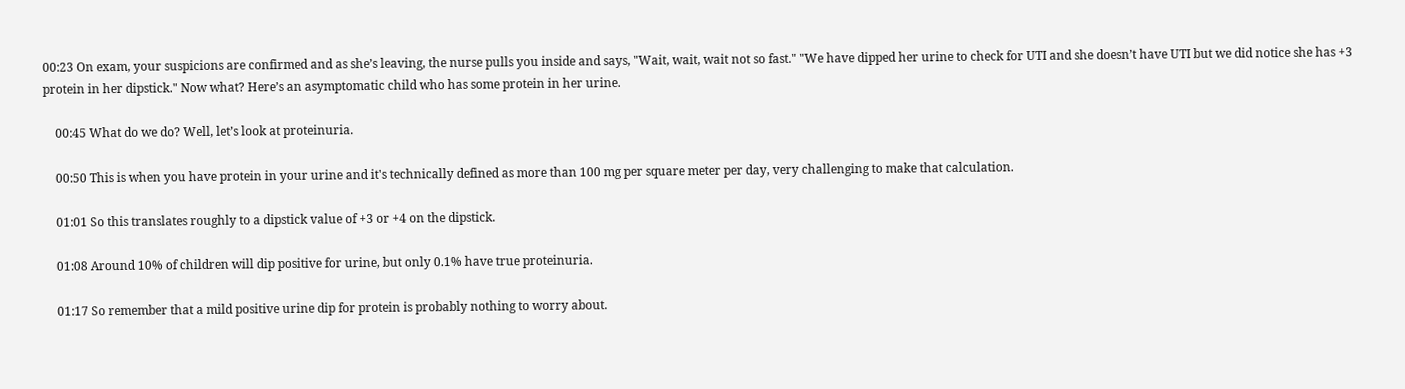00:23 On exam, your suspicions are confirmed and as she’s leaving, the nurse pulls you inside and says, "Wait, wait, wait not so fast." "We have dipped her urine to check for UTI and she doesn’t have UTI but we did notice she has +3 protein in her dipstick." Now what? Here’s an asymptomatic child who has some protein in her urine.

    00:45 What do we do? Well, let’s look at proteinuria.

    00:50 This is when you have protein in your urine and it's technically defined as more than 100 mg per square meter per day, very challenging to make that calculation.

    01:01 So this translates roughly to a dipstick value of +3 or +4 on the dipstick.

    01:08 Around 10% of children will dip positive for urine, but only 0.1% have true proteinuria.

    01:17 So remember that a mild positive urine dip for protein is probably nothing to worry about.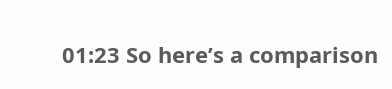01:23 So here’s a comparison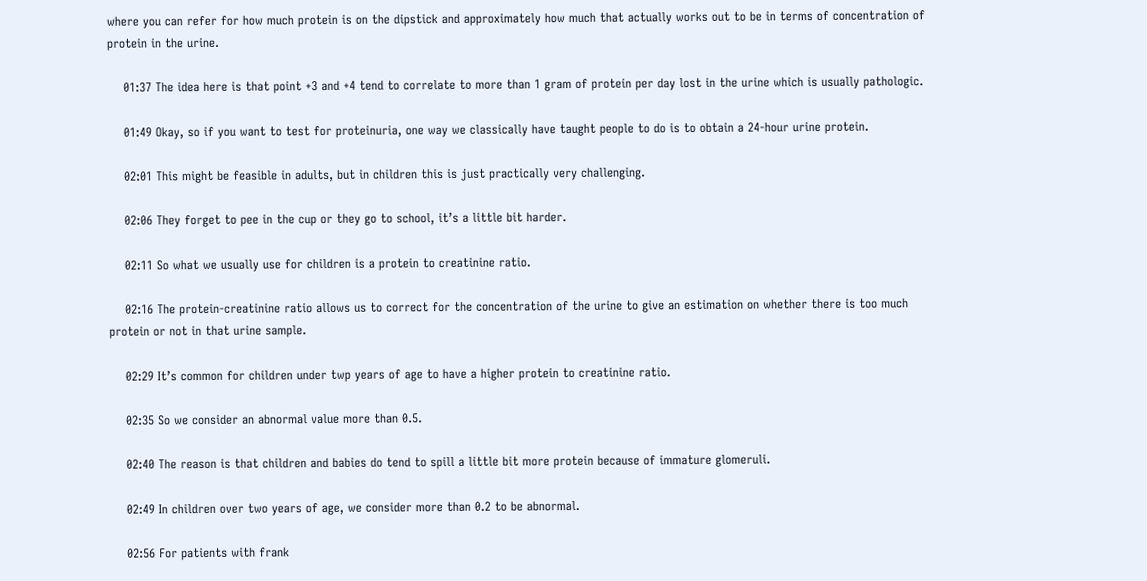where you can refer for how much protein is on the dipstick and approximately how much that actually works out to be in terms of concentration of protein in the urine.

    01:37 The idea here is that point +3 and +4 tend to correlate to more than 1 gram of protein per day lost in the urine which is usually pathologic.

    01:49 Okay, so if you want to test for proteinuria, one way we classically have taught people to do is to obtain a 24-hour urine protein.

    02:01 This might be feasible in adults, but in children this is just practically very challenging.

    02:06 They forget to pee in the cup or they go to school, it’s a little bit harder.

    02:11 So what we usually use for children is a protein to creatinine ratio.

    02:16 The protein-creatinine ratio allows us to correct for the concentration of the urine to give an estimation on whether there is too much protein or not in that urine sample.

    02:29 It’s common for children under twp years of age to have a higher protein to creatinine ratio.

    02:35 So we consider an abnormal value more than 0.5.

    02:40 The reason is that children and babies do tend to spill a little bit more protein because of immature glomeruli.

    02:49 In children over two years of age, we consider more than 0.2 to be abnormal.

    02:56 For patients with frank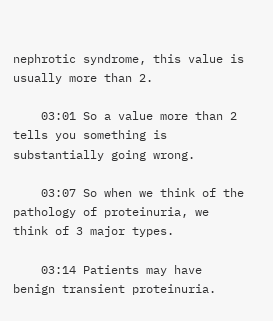nephrotic syndrome, this value is usually more than 2.

    03:01 So a value more than 2 tells you something is substantially going wrong.

    03:07 So when we think of the pathology of proteinuria, we think of 3 major types.

    03:14 Patients may have benign transient proteinuria.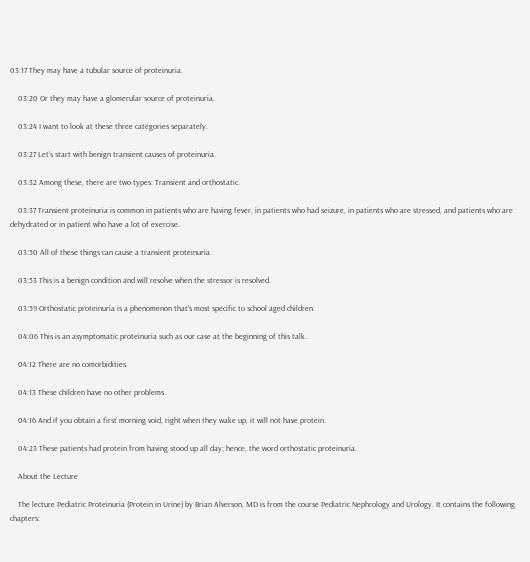03:17 They may have a tubular source of proteinuria.

    03:20 Or they may have a glomerular source of proteinuria.

    03:24 I want to look at these three categories separately.

    03:27 Let’s start with benign transient causes of proteinuria.

    03:32 Among these, there are two types: Transient and orthostatic.

    03:37 Transient proteinuria is common in patients who are having fever, in patients who had seizure, in patients who are stressed, and patients who are dehydrated or in patient who have a lot of exercise.

    03:50 All of these things can cause a transient proteinuria.

    03:53 This is a benign condition and will resolve when the stressor is resolved.

    03:59 Orthostatic proteinuria is a phenomenon that's most specific to school aged children.

    04:06 This is an asymptomatic proteinuria such as our case at the beginning of this talk.

    04:12 There are no comorbidities.

    04:13 These children have no other problems.

    04:16 And if you obtain a first morning void, right when they wake up, it will not have protein.

    04:23 These patients had protein from having stood up all day; hence, the word orthostatic proteinuria.

    About the Lecture

    The lecture Pediatric Proteinuria (Protein in Urine) by Brian Alverson, MD is from the course Pediatric Nephrology and Urology. It contains the following chapters: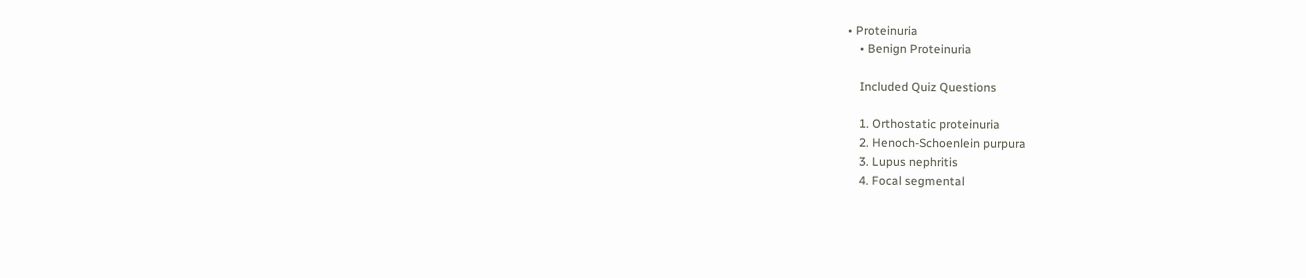• Proteinuria
    • Benign Proteinuria

    Included Quiz Questions

    1. Orthostatic proteinuria
    2. Henoch-Schoenlein purpura
    3. Lupus nephritis
    4. Focal segmental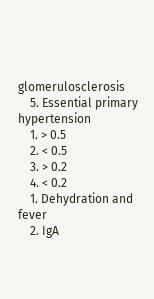glomerulosclerosis
    5. Essential primary hypertension
    1. > 0.5
    2. < 0.5
    3. > 0.2
    4. < 0.2
    1. Dehydration and fever
    2. IgA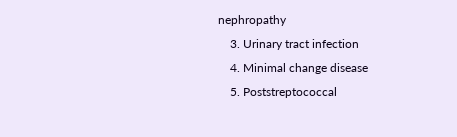nephropathy
    3. Urinary tract infection
    4. Minimal change disease
    5. Poststreptococcal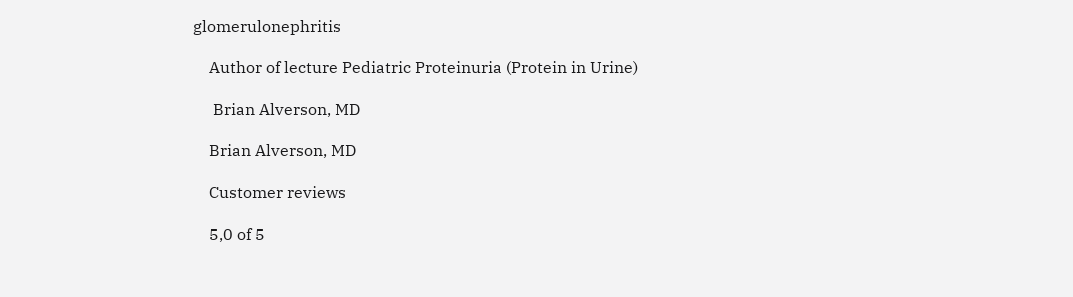glomerulonephritis

    Author of lecture Pediatric Proteinuria (Protein in Urine)

     Brian Alverson, MD

    Brian Alverson, MD

    Customer reviews

    5,0 of 5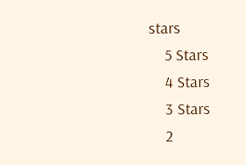stars
    5 Stars
    4 Stars
    3 Stars
    2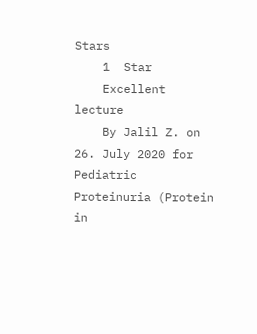Stars
    1  Star
    Excellent lecture
    By Jalil Z. on 26. July 2020 for Pediatric Proteinuria (Protein in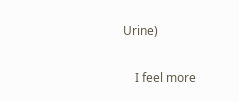Urine)

    I feel more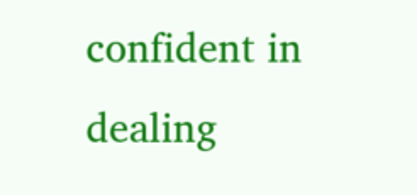confident in dealing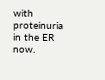with proteinuria in the ER now.